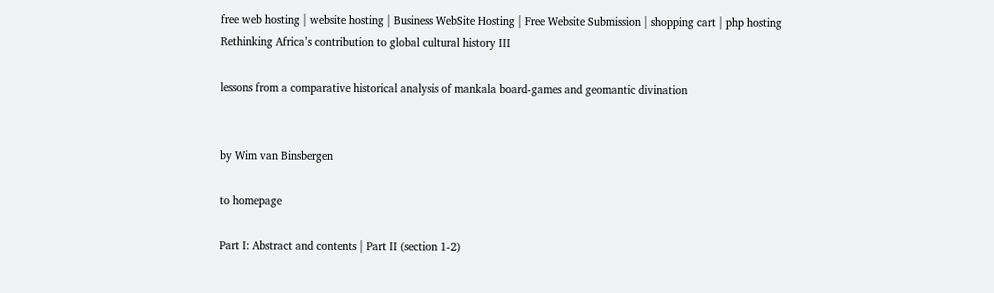free web hosting | website hosting | Business WebSite Hosting | Free Website Submission | shopping cart | php hosting
Rethinking Africa’s contribution to global cultural history III

lessons from a comparative historical analysis of mankala board-games and geomantic divination


by Wim van Binsbergen

to homepage

Part I: Abstract and contents | Part II (section 1-2)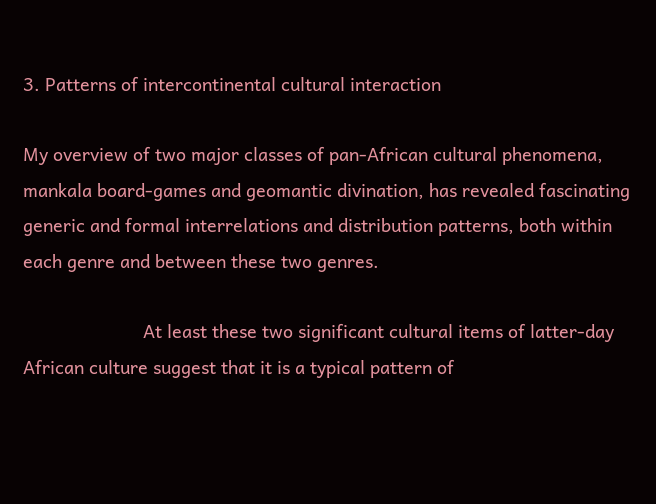3. Patterns of intercontinental cultural interaction

My overview of two major classes of pan-African cultural phenomena, mankala board-games and geomantic divination, has revealed fascinating generic and formal interrelations and distribution patterns, both within each genre and between these two genres.

                        At least these two significant cultural items of latter-day African culture suggest that it is a typical pattern of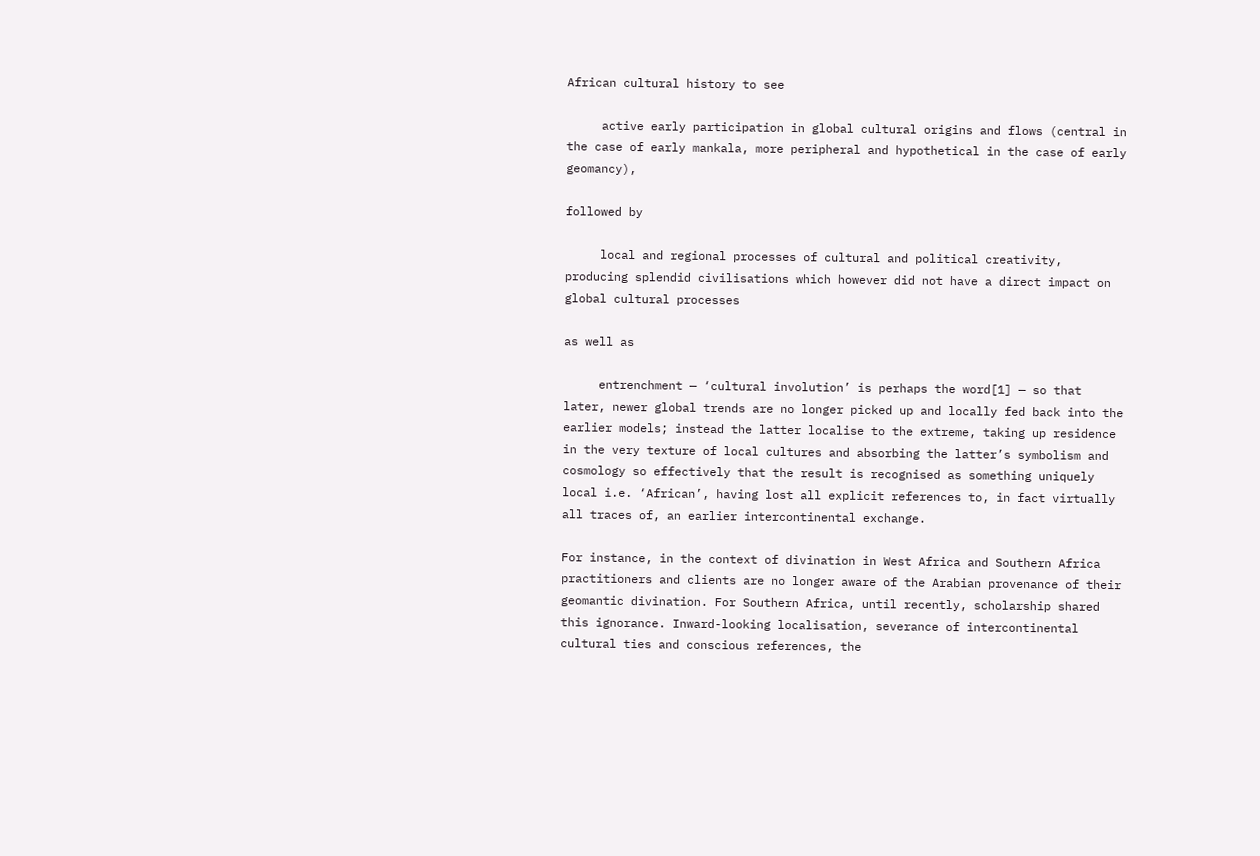African cultural history to see

     active early participation in global cultural origins and flows (central in the case of early mankala, more peripheral and hypothetical in the case of early geomancy),

followed by

     local and regional processes of cultural and political creativity, producing splendid civilisations which however did not have a direct impact on global cultural processes

as well as

     entrenchment — ‘cultural involution’ is perhaps the word[1] — so that later, newer global trends are no longer picked up and locally fed back into the earlier models; instead the latter localise to the extreme, taking up residence in the very texture of local cultures and absorbing the latter’s symbolism and cosmology so effectively that the result is recognised as something uniquely local i.e. ‘African’, having lost all explicit references to, in fact virtually all traces of, an earlier intercontinental exchange.

For instance, in the context of divination in West Africa and Southern Africa practitioners and clients are no longer aware of the Arabian provenance of their geomantic divination. For Southern Africa, until recently, scholarship shared this ignorance. Inward-looking localisation, severance of intercontinental cultural ties and conscious references, the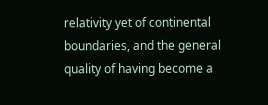relativity yet of continental boundaries, and the general quality of having become a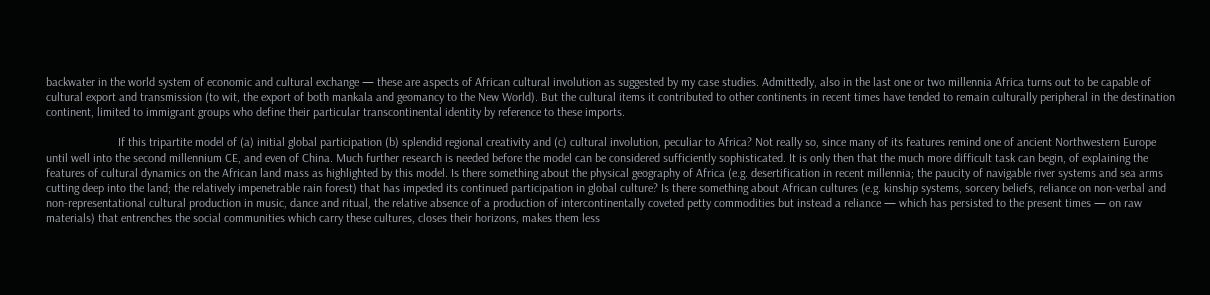backwater in the world system of economic and cultural exchange — these are aspects of African cultural involution as suggested by my case studies. Admittedly, also in the last one or two millennia Africa turns out to be capable of cultural export and transmission (to wit, the export of both mankala and geomancy to the New World). But the cultural items it contributed to other continents in recent times have tended to remain culturally peripheral in the destination continent, limited to immigrant groups who define their particular transcontinental identity by reference to these imports.

                        If this tripartite model of (a) initial global participation (b) splendid regional creativity and (c) cultural involution, peculiar to Africa? Not really so, since many of its features remind one of ancient Northwestern Europe until well into the second millennium CE, and even of China. Much further research is needed before the model can be considered sufficiently sophisticated. It is only then that the much more difficult task can begin, of explaining the features of cultural dynamics on the African land mass as highlighted by this model. Is there something about the physical geography of Africa (e.g. desertification in recent millennia; the paucity of navigable river systems and sea arms cutting deep into the land; the relatively impenetrable rain forest) that has impeded its continued participation in global culture? Is there something about African cultures (e.g. kinship systems, sorcery beliefs, reliance on non-verbal and non-representational cultural production in music, dance and ritual, the relative absence of a production of intercontinentally coveted petty commodities but instead a reliance — which has persisted to the present times — on raw materials) that entrenches the social communities which carry these cultures, closes their horizons, makes them less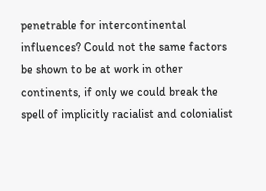penetrable for intercontinental influences? Could not the same factors be shown to be at work in other continents, if only we could break the spell of implicitly racialist and colonialist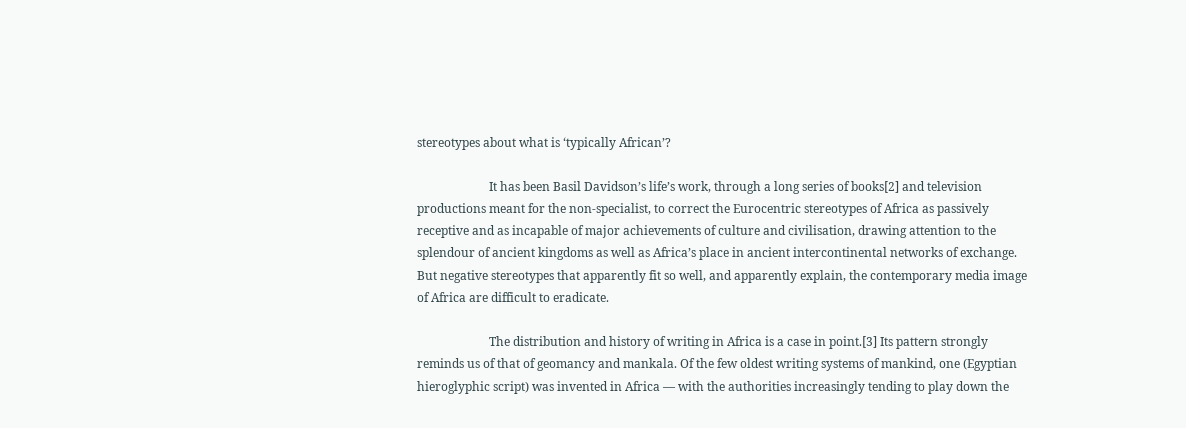stereotypes about what is ‘typically African’?

                        It has been Basil Davidson’s life’s work, through a long series of books[2] and television productions meant for the non-specialist, to correct the Eurocentric stereotypes of Africa as passively receptive and as incapable of major achievements of culture and civilisation, drawing attention to the splendour of ancient kingdoms as well as Africa’s place in ancient intercontinental networks of exchange. But negative stereotypes that apparently fit so well, and apparently explain, the contemporary media image of Africa are difficult to eradicate.

                        The distribution and history of writing in Africa is a case in point.[3] Its pattern strongly reminds us of that of geomancy and mankala. Of the few oldest writing systems of mankind, one (Egyptian hieroglyphic script) was invented in Africa — with the authorities increasingly tending to play down the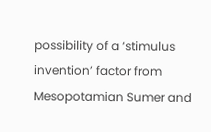possibility of a ‘stimulus invention’ factor from Mesopotamian Sumer and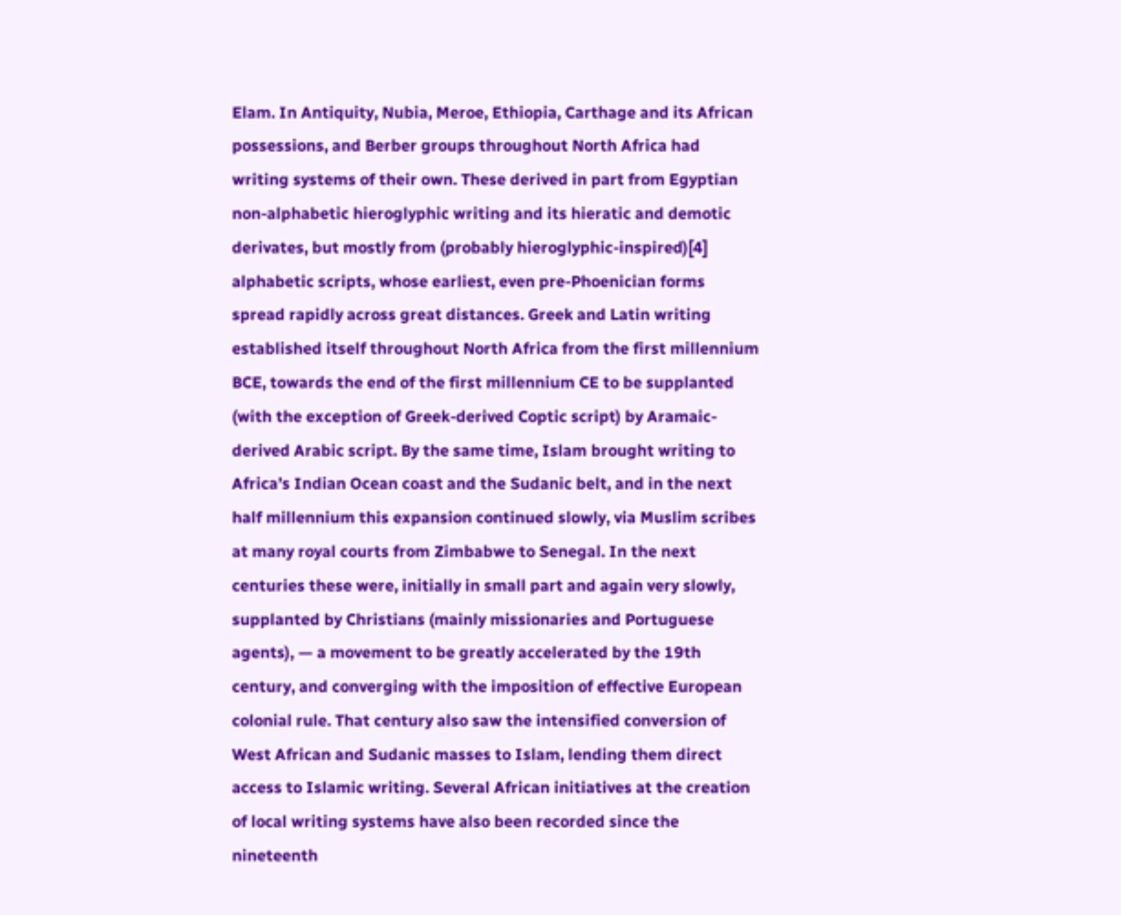Elam. In Antiquity, Nubia, Meroe, Ethiopia, Carthage and its African possessions, and Berber groups throughout North Africa had writing systems of their own. These derived in part from Egyptian non-alphabetic hieroglyphic writing and its hieratic and demotic derivates, but mostly from (probably hieroglyphic-inspired)[4] alphabetic scripts, whose earliest, even pre-Phoenician forms spread rapidly across great distances. Greek and Latin writing established itself throughout North Africa from the first millennium BCE, towards the end of the first millennium CE to be supplanted (with the exception of Greek-derived Coptic script) by Aramaic-derived Arabic script. By the same time, Islam brought writing to Africa’s Indian Ocean coast and the Sudanic belt, and in the next half millennium this expansion continued slowly, via Muslim scribes at many royal courts from Zimbabwe to Senegal. In the next centuries these were, initially in small part and again very slowly, supplanted by Christians (mainly missionaries and Portuguese agents), — a movement to be greatly accelerated by the 19th century, and converging with the imposition of effective European colonial rule. That century also saw the intensified conversion of West African and Sudanic masses to Islam, lending them direct access to Islamic writing. Several African initiatives at the creation of local writing systems have also been recorded since the nineteenth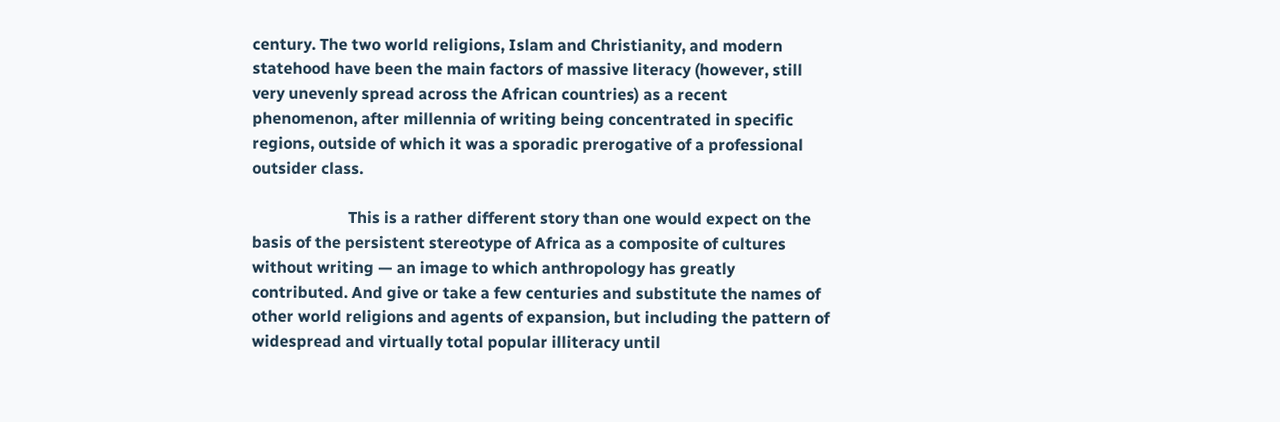century. The two world religions, Islam and Christianity, and modern statehood have been the main factors of massive literacy (however, still very unevenly spread across the African countries) as a recent phenomenon, after millennia of writing being concentrated in specific regions, outside of which it was a sporadic prerogative of a professional outsider class.

                        This is a rather different story than one would expect on the basis of the persistent stereotype of Africa as a composite of cultures without writing — an image to which anthropology has greatly contributed. And give or take a few centuries and substitute the names of other world religions and agents of expansion, but including the pattern of widespread and virtually total popular illiteracy until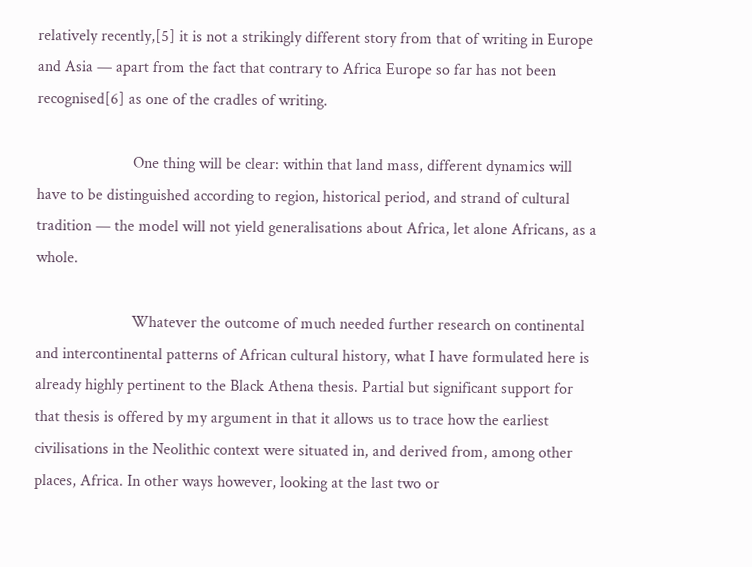relatively recently,[5] it is not a strikingly different story from that of writing in Europe and Asia — apart from the fact that contrary to Africa Europe so far has not been recognised[6] as one of the cradles of writing.

                        One thing will be clear: within that land mass, different dynamics will have to be distinguished according to region, historical period, and strand of cultural tradition — the model will not yield generalisations about Africa, let alone Africans, as a whole.

                        Whatever the outcome of much needed further research on continental and intercontinental patterns of African cultural history, what I have formulated here is already highly pertinent to the Black Athena thesis. Partial but significant support for that thesis is offered by my argument in that it allows us to trace how the earliest civilisations in the Neolithic context were situated in, and derived from, among other places, Africa. In other ways however, looking at the last two or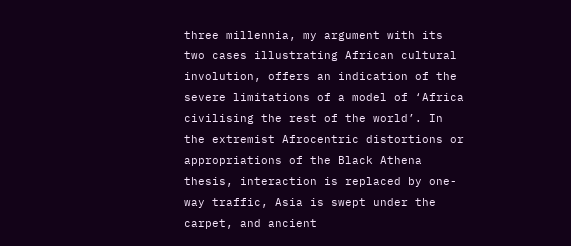three millennia, my argument with its two cases illustrating African cultural involution, offers an indication of the severe limitations of a model of ‘Africa civilising the rest of the world’. In the extremist Afrocentric distortions or appropriations of the Black Athena thesis, interaction is replaced by one-way traffic, Asia is swept under the carpet, and ancient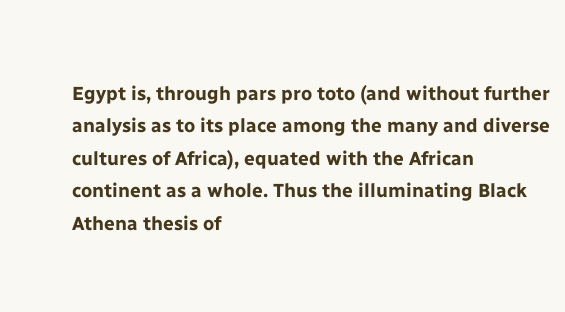Egypt is, through pars pro toto (and without further analysis as to its place among the many and diverse cultures of Africa), equated with the African continent as a whole. Thus the illuminating Black Athena thesis of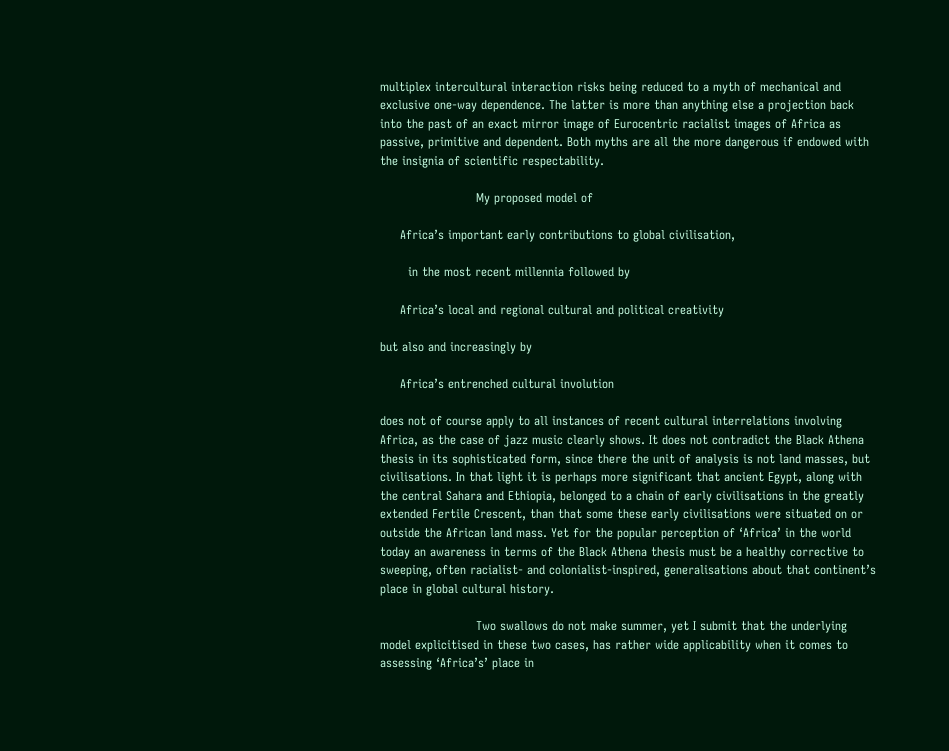multiplex intercultural interaction risks being reduced to a myth of mechanical and exclusive one-way dependence. The latter is more than anything else a projection back into the past of an exact mirror image of Eurocentric racialist images of Africa as passive, primitive and dependent. Both myths are all the more dangerous if endowed with the insignia of scientific respectability.

                        My proposed model of

     Africa’s important early contributions to global civilisation,

       in the most recent millennia followed by

     Africa’s local and regional cultural and political creativity

but also and increasingly by

     Africa’s entrenched cultural involution

does not of course apply to all instances of recent cultural interrelations involving Africa, as the case of jazz music clearly shows. It does not contradict the Black Athena thesis in its sophisticated form, since there the unit of analysis is not land masses, but civilisations. In that light it is perhaps more significant that ancient Egypt, along with the central Sahara and Ethiopia, belonged to a chain of early civilisations in the greatly extended Fertile Crescent, than that some these early civilisations were situated on or outside the African land mass. Yet for the popular perception of ‘Africa’ in the world today an awareness in terms of the Black Athena thesis must be a healthy corrective to sweeping, often racialist- and colonialist-inspired, generalisations about that continent’s place in global cultural history.

                        Two swallows do not make summer, yet I submit that the underlying model explicitised in these two cases, has rather wide applicability when it comes to assessing ‘Africa’s’ place in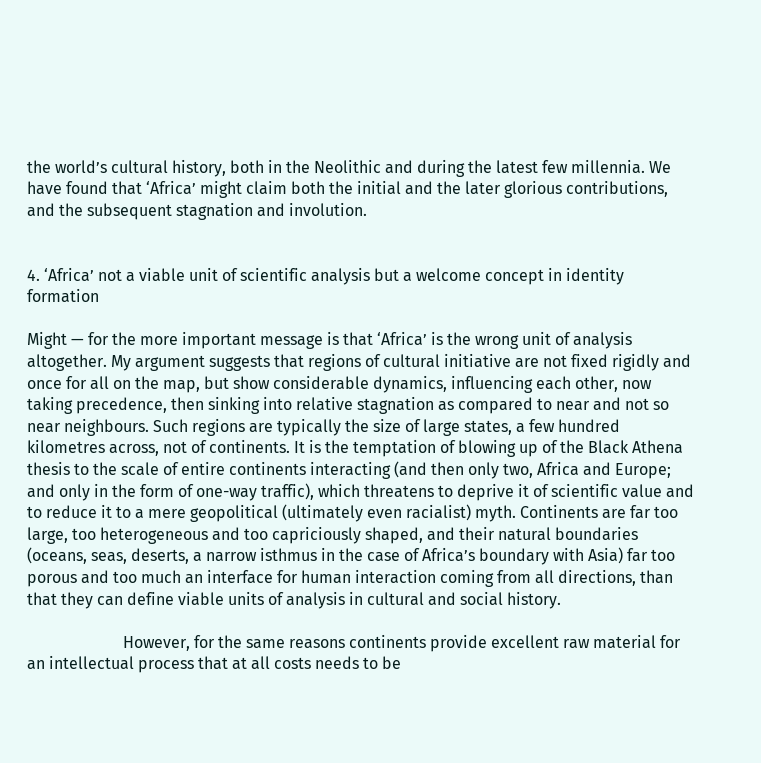the world’s cultural history, both in the Neolithic and during the latest few millennia. We have found that ‘Africa’ might claim both the initial and the later glorious contributions, and the subsequent stagnation and involution.


4. ‘Africa’ not a viable unit of scientific analysis but a welcome concept in identity formation

Might — for the more important message is that ‘Africa’ is the wrong unit of analysis altogether. My argument suggests that regions of cultural initiative are not fixed rigidly and once for all on the map, but show considerable dynamics, influencing each other, now taking precedence, then sinking into relative stagnation as compared to near and not so near neighbours. Such regions are typically the size of large states, a few hundred kilometres across, not of continents. It is the temptation of blowing up of the Black Athena thesis to the scale of entire continents interacting (and then only two, Africa and Europe; and only in the form of one-way traffic), which threatens to deprive it of scientific value and to reduce it to a mere geopolitical (ultimately even racialist) myth. Continents are far too large, too heterogeneous and too capriciously shaped, and their natural boundaries (oceans, seas, deserts, a narrow isthmus in the case of Africa’s boundary with Asia) far too porous and too much an interface for human interaction coming from all directions, than that they can define viable units of analysis in cultural and social history.

                        However, for the same reasons continents provide excellent raw material for an intellectual process that at all costs needs to be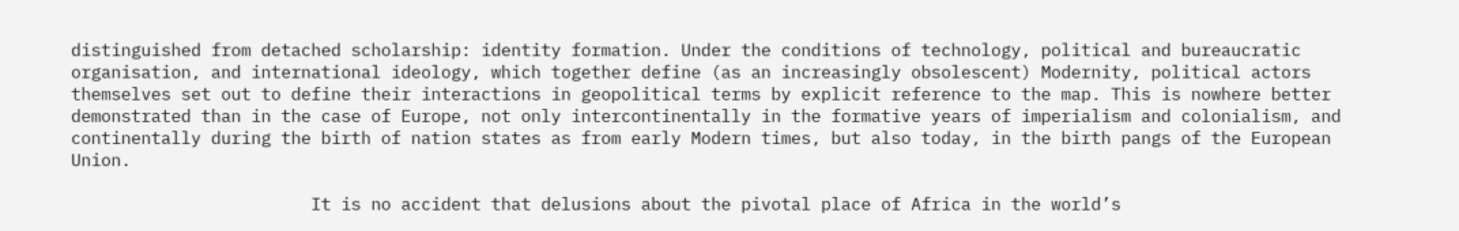distinguished from detached scholarship: identity formation. Under the conditions of technology, political and bureaucratic organisation, and international ideology, which together define (as an increasingly obsolescent) Modernity, political actors themselves set out to define their interactions in geopolitical terms by explicit reference to the map. This is nowhere better demonstrated than in the case of Europe, not only intercontinentally in the formative years of imperialism and colonialism, and continentally during the birth of nation states as from early Modern times, but also today, in the birth pangs of the European Union.

                        It is no accident that delusions about the pivotal place of Africa in the world’s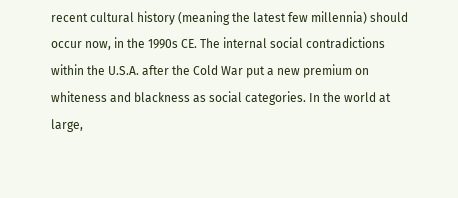recent cultural history (meaning the latest few millennia) should occur now, in the 1990s CE. The internal social contradictions within the U.S.A. after the Cold War put a new premium on whiteness and blackness as social categories. In the world at large,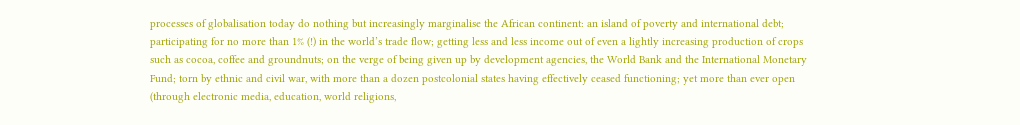processes of globalisation today do nothing but increasingly marginalise the African continent: an island of poverty and international debt; participating for no more than 1% (!) in the world’s trade flow; getting less and less income out of even a lightly increasing production of crops such as cocoa, coffee and groundnuts; on the verge of being given up by development agencies, the World Bank and the International Monetary Fund; torn by ethnic and civil war, with more than a dozen postcolonial states having effectively ceased functioning; yet more than ever open (through electronic media, education, world religions,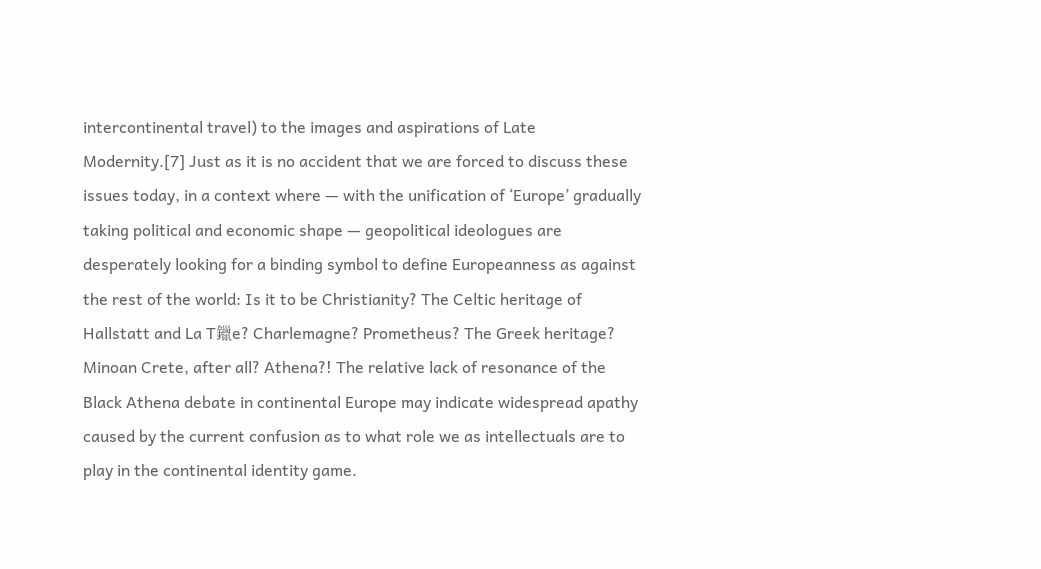intercontinental travel) to the images and aspirations of Late Modernity.[7] Just as it is no accident that we are forced to discuss these issues today, in a context where — with the unification of ‘Europe’ gradually taking political and economic shape — geopolitical ideologues are desperately looking for a binding symbol to define Europeanness as against the rest of the world: Is it to be Christianity? The Celtic heritage of Hallstatt and La T鑞e? Charlemagne? Prometheus? The Greek heritage? Minoan Crete, after all? Athena?! The relative lack of resonance of the Black Athena debate in continental Europe may indicate widespread apathy caused by the current confusion as to what role we as intellectuals are to play in the continental identity game.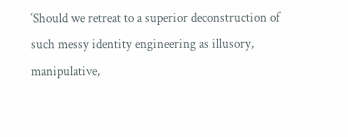‘Should we retreat to a superior deconstruction of such messy identity engineering as illusory, manipulative,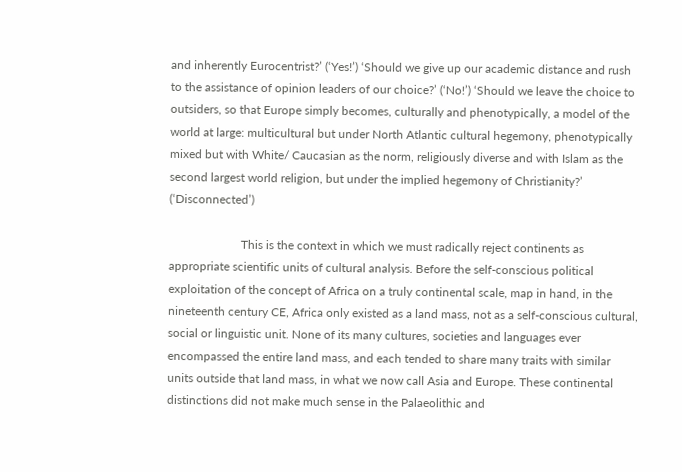and inherently Eurocentrist?’ (‘Yes!’) ‘Should we give up our academic distance and rush to the assistance of opinion leaders of our choice?’ (‘No!’) ‘Should we leave the choice to outsiders, so that Europe simply becomes, culturally and phenotypically, a model of the world at large: multicultural but under North Atlantic cultural hegemony, phenotypically mixed but with White/ Caucasian as the norm, religiously diverse and with Islam as the second largest world religion, but under the implied hegemony of Christianity?’ (‘Disconnected’)

                        This is the context in which we must radically reject continents as appropriate scientific units of cultural analysis. Before the self-conscious political exploitation of the concept of Africa on a truly continental scale, map in hand, in the nineteenth century CE, Africa only existed as a land mass, not as a self-conscious cultural, social or linguistic unit. None of its many cultures, societies and languages ever encompassed the entire land mass, and each tended to share many traits with similar units outside that land mass, in what we now call Asia and Europe. These continental distinctions did not make much sense in the Palaeolithic and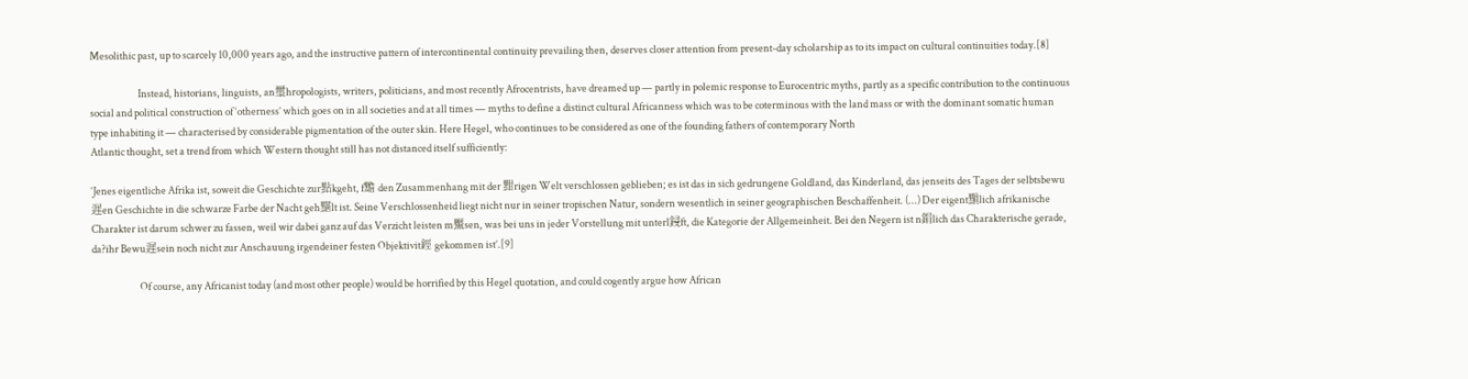Mesolithic past, up to scarcely 10,000 years ago, and the instructive pattern of intercontinental continuity prevailing then, deserves closer attention from present-day scholarship as to its impact on cultural continuities today.[8]

                        Instead, historians, linguists, an璽hropologists, writers, politicians, and most recently Afrocentrists, have dreamed up — partly in polemic response to Eurocentric myths, partly as a specific contribution to the continuous social and political construction of ‘otherness’ which goes on in all societies and at all times — myths to define a distinct cultural Africanness which was to be coterminous with the land mass or with the dominant somatic human type inhabiting it — characterised by considerable pigmentation of the outer skin. Here Hegel, who continues to be considered as one of the founding fathers of contemporary North
Atlantic thought, set a trend from which Western thought still has not distanced itself sufficiently:

‘Jenes eigentliche Afrika ist, soweit die Geschichte zur點kgeht, f黵 den Zusammenhang mit der 黚rigen Welt verschlossen geblieben; es ist das in sich gedrungene Goldland, das Kinderland, das jenseits des Tages der selbtsbewu遲en Geschichte in die schwarze Farbe der Nacht geh黮lt ist. Seine Verschlossenheid liegt nicht nur in seiner tropischen Natur, sondern wesentlich in seiner geographischen Beschaffenheit. (...) Der eigent黰lich afrikanische Charakter ist darum schwer zu fassen, weil wir dabei ganz auf das Verzicht leisten m黶sen, was bei uns in jeder Vorstellung mit unterl鋟ft, die Kategorie der Allgemeinheit. Bei den Negern ist n鋗lich das Charakterische gerade, da?ihr Bewu遲sein noch nicht zur Anschauung irgendeiner festen Objektivit鋞 gekommen ist’.[9]

                        Of course, any Africanist today (and most other people) would be horrified by this Hegel quotation, and could cogently argue how African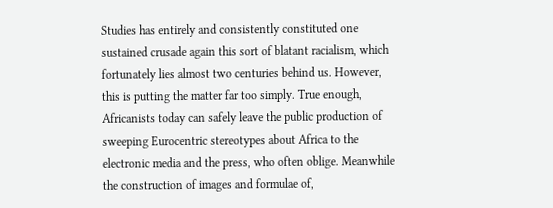Studies has entirely and consistently constituted one sustained crusade again this sort of blatant racialism, which fortunately lies almost two centuries behind us. However, this is putting the matter far too simply. True enough, Africanists today can safely leave the public production of sweeping Eurocentric stereotypes about Africa to the electronic media and the press, who often oblige. Meanwhile the construction of images and formulae of,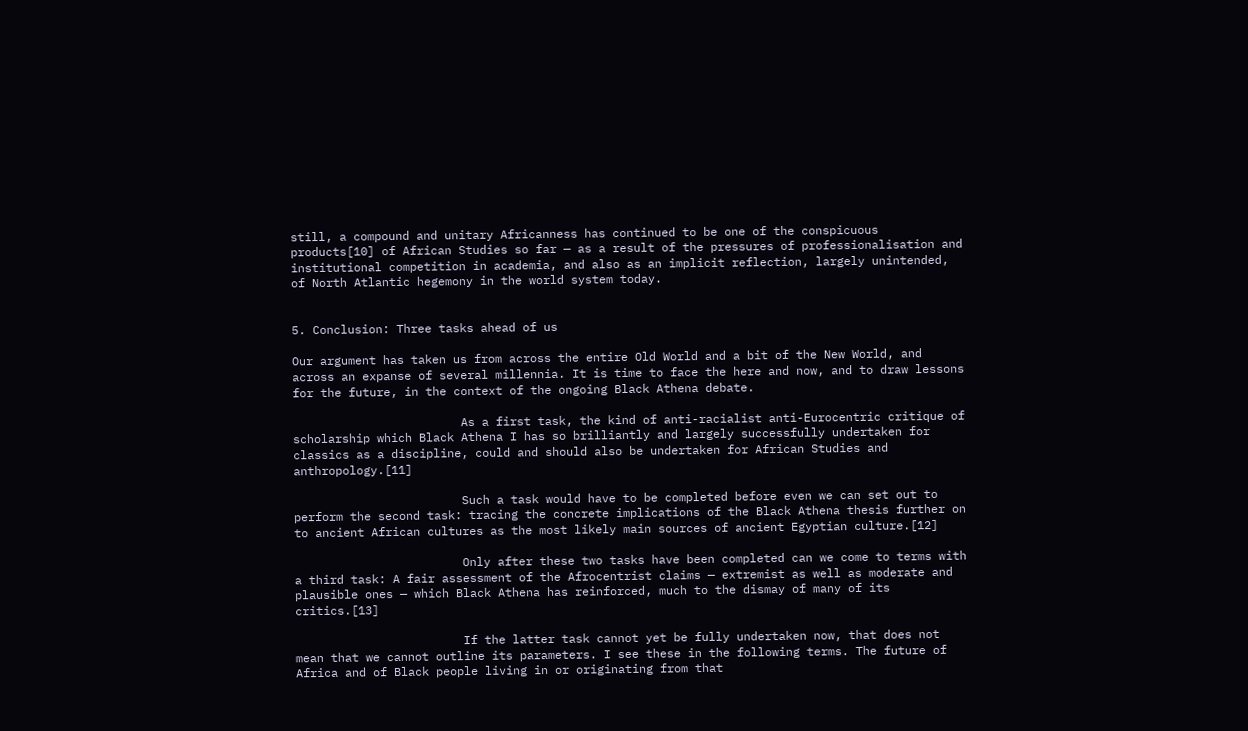still, a compound and unitary Africanness has continued to be one of the conspicuous products[10] of African Studies so far — as a result of the pressures of professionalisation and institutional competition in academia, and also as an implicit reflection, largely unintended, of North Atlantic hegemony in the world system today.


5. Conclusion: Three tasks ahead of us

Our argument has taken us from across the entire Old World and a bit of the New World, and across an expanse of several millennia. It is time to face the here and now, and to draw lessons for the future, in the context of the ongoing Black Athena debate.

                        As a first task, the kind of anti-racialist anti-Eurocentric critique of scholarship which Black Athena I has so brilliantly and largely successfully undertaken for classics as a discipline, could and should also be undertaken for African Studies and anthropology.[11]

                        Such a task would have to be completed before even we can set out to perform the second task: tracing the concrete implications of the Black Athena thesis further on to ancient African cultures as the most likely main sources of ancient Egyptian culture.[12]

                        Only after these two tasks have been completed can we come to terms with a third task: A fair assessment of the Afrocentrist claims — extremist as well as moderate and plausible ones — which Black Athena has reinforced, much to the dismay of many of its critics.[13]

                        If the latter task cannot yet be fully undertaken now, that does not mean that we cannot outline its parameters. I see these in the following terms. The future of Africa and of Black people living in or originating from that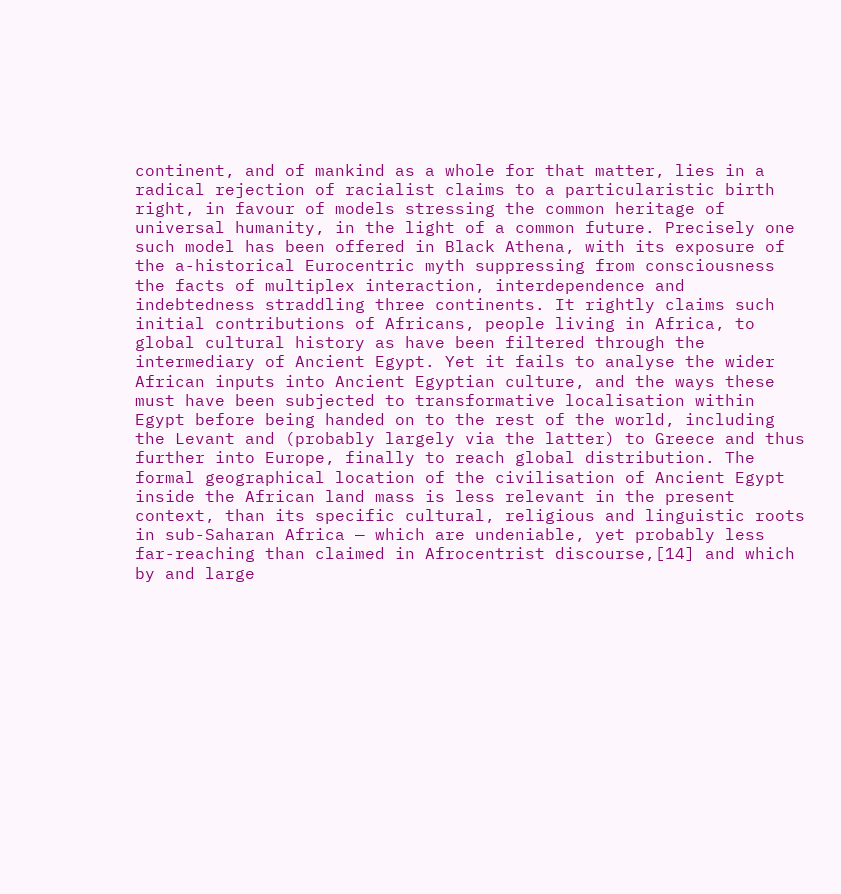continent, and of mankind as a whole for that matter, lies in a radical rejection of racialist claims to a particularistic birth right, in favour of models stressing the common heritage of universal humanity, in the light of a common future. Precisely one such model has been offered in Black Athena, with its exposure of the a-historical Eurocentric myth suppressing from consciousness the facts of multiplex interaction, interdependence and indebtedness straddling three continents. It rightly claims such initial contributions of Africans, people living in Africa, to global cultural history as have been filtered through the intermediary of Ancient Egypt. Yet it fails to analyse the wider African inputs into Ancient Egyptian culture, and the ways these must have been subjected to transformative localisation within Egypt before being handed on to the rest of the world, including the Levant and (probably largely via the latter) to Greece and thus further into Europe, finally to reach global distribution. The formal geographical location of the civilisation of Ancient Egypt inside the African land mass is less relevant in the present context, than its specific cultural, religious and linguistic roots in sub-Saharan Africa — which are undeniable, yet probably less far-reaching than claimed in Afrocentrist discourse,[14] and which by and large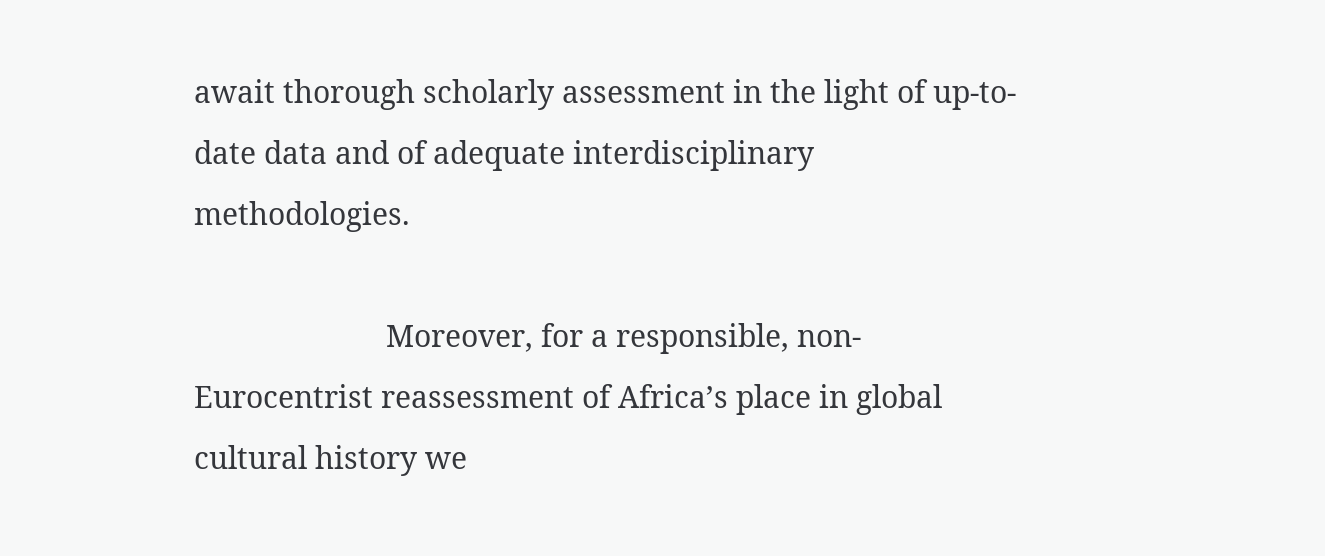await thorough scholarly assessment in the light of up-to-date data and of adequate interdisciplinary methodologies.

                        Moreover, for a responsible, non-Eurocentrist reassessment of Africa’s place in global cultural history we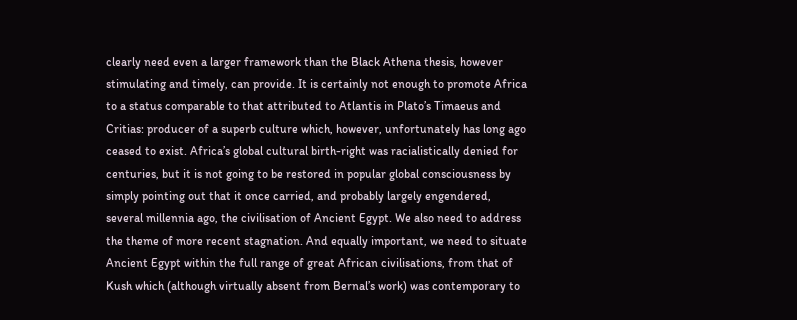clearly need even a larger framework than the Black Athena thesis, however stimulating and timely, can provide. It is certainly not enough to promote Africa to a status comparable to that attributed to Atlantis in Plato’s Timaeus and Critias: producer of a superb culture which, however, unfortunately has long ago ceased to exist. Africa’s global cultural birth-right was racialistically denied for centuries, but it is not going to be restored in popular global consciousness by simply pointing out that it once carried, and probably largely engendered, several millennia ago, the civilisation of Ancient Egypt. We also need to address the theme of more recent stagnation. And equally important, we need to situate Ancient Egypt within the full range of great African civilisations, from that of Kush which (although virtually absent from Bernal’s work) was contemporary to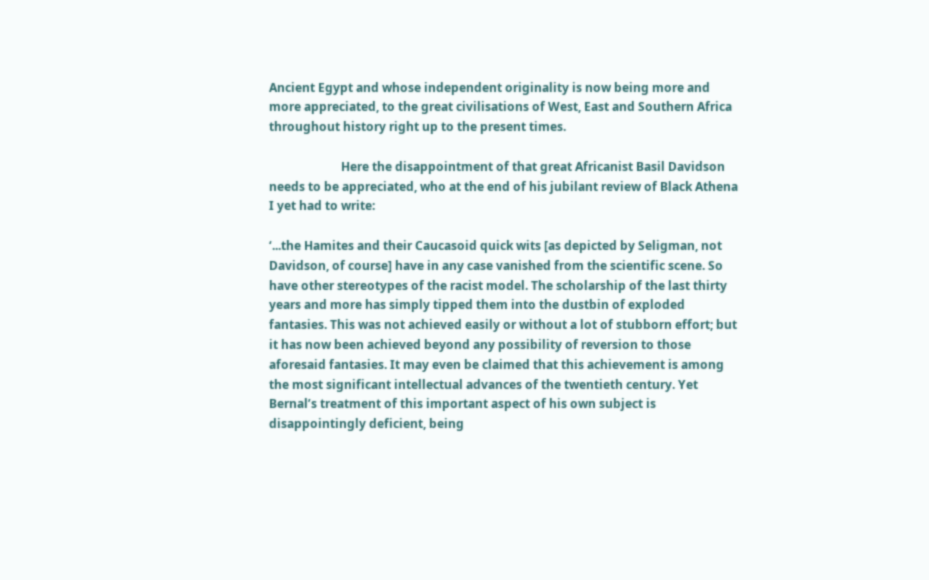Ancient Egypt and whose independent originality is now being more and more appreciated, to the great civilisations of West, East and Southern Africa throughout history right up to the present times.

                        Here the disappointment of that great Africanist Basil Davidson needs to be appreciated, who at the end of his jubilant review of Black Athena I yet had to write:

‘...the Hamites and their Caucasoid quick wits [as depicted by Seligman, not Davidson, of course] have in any case vanished from the scientific scene. So have other stereotypes of the racist model. The scholarship of the last thirty years and more has simply tipped them into the dustbin of exploded fantasies. This was not achieved easily or without a lot of stubborn effort; but it has now been achieved beyond any possibility of reversion to those aforesaid fantasies. It may even be claimed that this achievement is among the most significant intellectual advances of the twentieth century. Yet Bernal’s treatment of this important aspect of his own subject is disappointingly deficient, being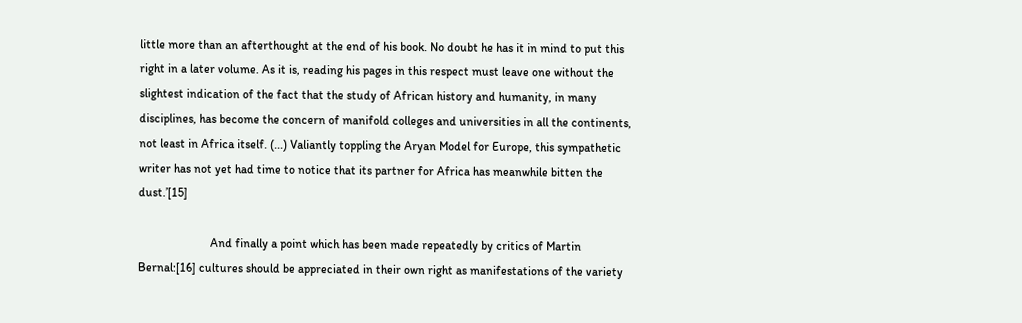little more than an afterthought at the end of his book. No doubt he has it in mind to put this right in a later volume. As it is, reading his pages in this respect must leave one without the slightest indication of the fact that the study of African history and humanity, in many disciplines, has become the concern of manifold colleges and universities in all the continents, not least in Africa itself. (...) Valiantly toppling the Aryan Model for Europe, this sympathetic writer has not yet had time to notice that its partner for Africa has meanwhile bitten the dust.’[15]

                        And finally a point which has been made repeatedly by critics of Martin Bernal:[16] cultures should be appreciated in their own right as manifestations of the variety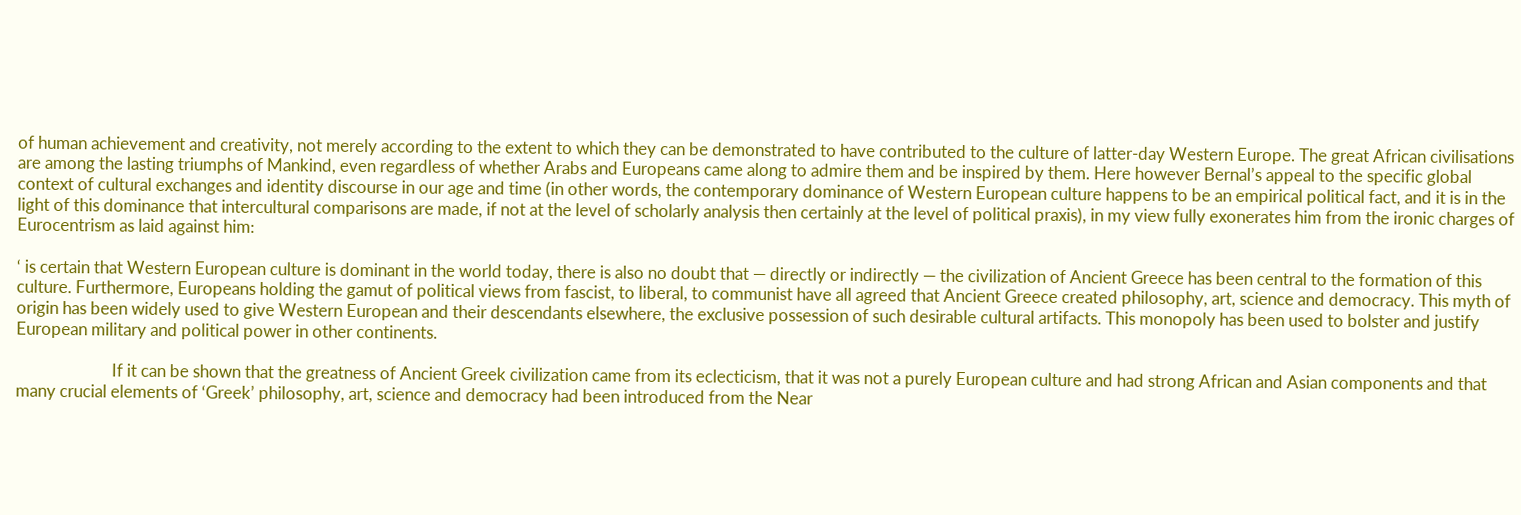of human achievement and creativity, not merely according to the extent to which they can be demonstrated to have contributed to the culture of latter-day Western Europe. The great African civilisations are among the lasting triumphs of Mankind, even regardless of whether Arabs and Europeans came along to admire them and be inspired by them. Here however Bernal’s appeal to the specific global context of cultural exchanges and identity discourse in our age and time (in other words, the contemporary dominance of Western European culture happens to be an empirical political fact, and it is in the light of this dominance that intercultural comparisons are made, if not at the level of scholarly analysis then certainly at the level of political praxis), in my view fully exonerates him from the ironic charges of Eurocentrism as laid against him:

‘ is certain that Western European culture is dominant in the world today, there is also no doubt that — directly or indirectly — the civilization of Ancient Greece has been central to the formation of this culture. Furthermore, Europeans holding the gamut of political views from fascist, to liberal, to communist have all agreed that Ancient Greece created philosophy, art, science and democracy. This myth of origin has been widely used to give Western European and their descendants elsewhere, the exclusive possession of such desirable cultural artifacts. This monopoly has been used to bolster and justify European military and political power in other continents.

                        If it can be shown that the greatness of Ancient Greek civilization came from its eclecticism, that it was not a purely European culture and had strong African and Asian components and that many crucial elements of ‘Greek’ philosophy, art, science and democracy had been introduced from the Near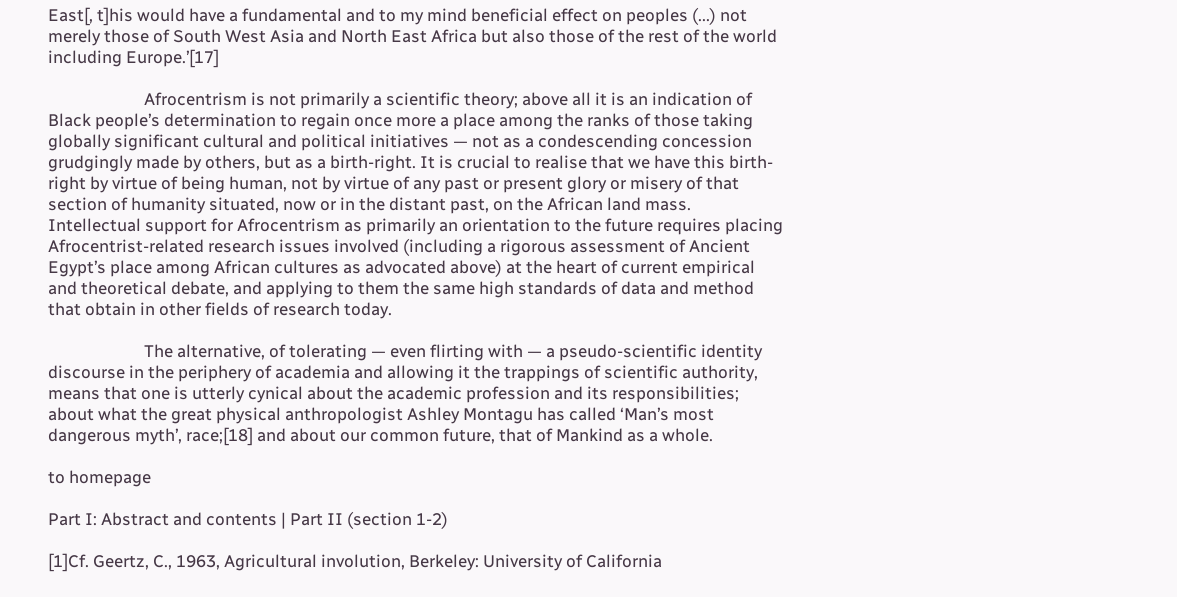East[, t]his would have a fundamental and to my mind beneficial effect on peoples (...) not merely those of South West Asia and North East Africa but also those of the rest of the world including Europe.’[17]

                        Afrocentrism is not primarily a scientific theory; above all it is an indication of Black people’s determination to regain once more a place among the ranks of those taking globally significant cultural and political initiatives — not as a condescending concession grudgingly made by others, but as a birth-right. It is crucial to realise that we have this birth-right by virtue of being human, not by virtue of any past or present glory or misery of that section of humanity situated, now or in the distant past, on the African land mass. Intellectual support for Afrocentrism as primarily an orientation to the future requires placing Afrocentrist-related research issues involved (including a rigorous assessment of Ancient Egypt’s place among African cultures as advocated above) at the heart of current empirical and theoretical debate, and applying to them the same high standards of data and method that obtain in other fields of research today.

                        The alternative, of tolerating — even flirting with — a pseudo-scientific identity discourse in the periphery of academia and allowing it the trappings of scientific authority, means that one is utterly cynical about the academic profession and its responsibilities; about what the great physical anthropologist Ashley Montagu has called ‘Man’s most dangerous myth’, race;[18] and about our common future, that of Mankind as a whole.

to homepage

Part I: Abstract and contents | Part II (section 1-2)

[1]Cf. Geertz, C., 1963, Agricultural involution, Berkeley: University of California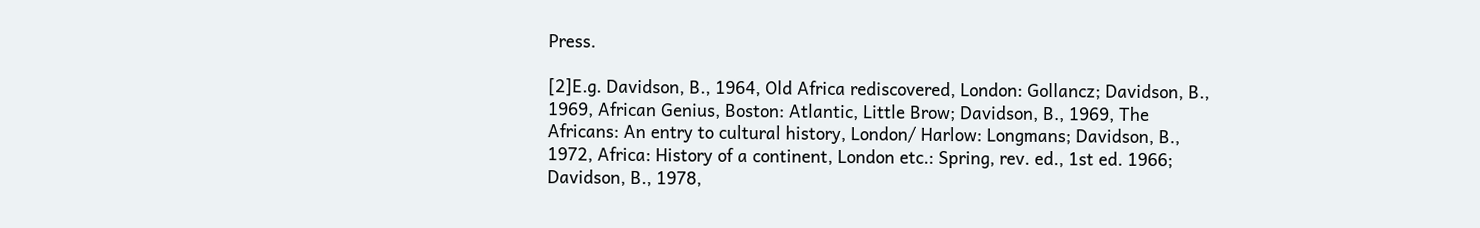Press.

[2]E.g. Davidson, B., 1964, Old Africa rediscovered, London: Gollancz; Davidson, B., 1969, African Genius, Boston: Atlantic, Little Brow; Davidson, B., 1969, The Africans: An entry to cultural history, London/ Harlow: Longmans; Davidson, B., 1972, Africa: History of a continent, London etc.: Spring, rev. ed., 1st ed. 1966; Davidson, B., 1978,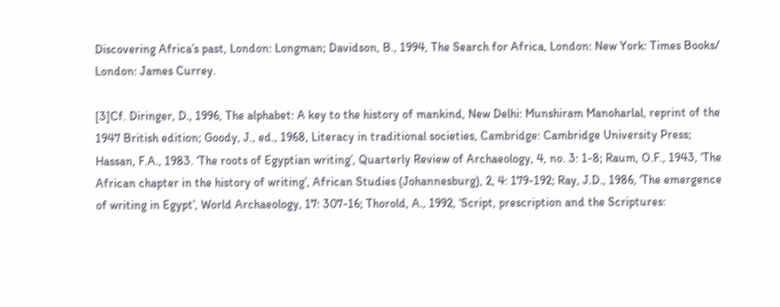Discovering Africa’s past, London: Longman; Davidson, B., 1994, The Search for Africa, London: New York: Times Books/ London: James Currey.

[3]Cf. Diringer, D., 1996, The alphabet: A key to the history of mankind, New Delhi: Munshiram Manoharlal, reprint of the 1947 British edition; Goody, J., ed., 1968, Literacy in traditional societies, Cambridge: Cambridge University Press; Hassan, F.A., 1983. ‘The roots of Egyptian writing’, Quarterly Review of Archaeology, 4, no. 3: 1-8; Raum, O.F., 1943, ‘The African chapter in the history of writing’, African Studies (Johannesburg), 2, 4: 179-192; Ray, J.D., 1986, ‘The emergence of writing in Egypt’, World Archaeology, 17: 307-16; Thorold, A., 1992, ‘Script, prescription and the Scriptures: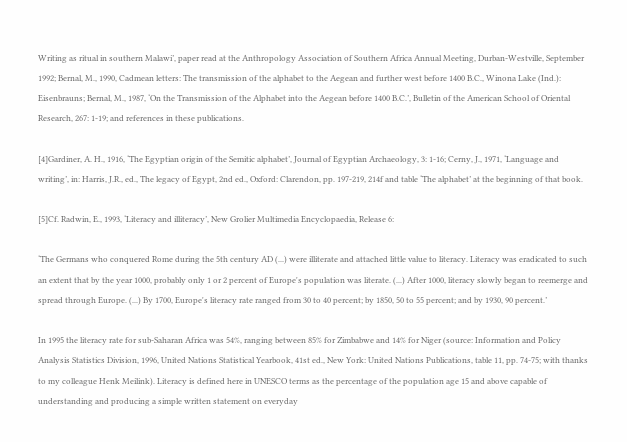Writing as ritual in southern Malawi’, paper read at the Anthropology Association of Southern Africa Annual Meeting, Durban-Westville, September 1992; Bernal, M., 1990, Cadmean letters: The transmission of the alphabet to the Aegean and further west before 1400 B.C., Winona Lake (Ind.): Eisenbrauns; Bernal, M., 1987, ‘On the Transmission of the Alphabet into the Aegean before 1400 B.C.’, Bulletin of the American School of Oriental Research, 267: 1-19; and references in these publications.

[4]Gardiner, A. H., 1916, ‘The Egyptian origin of the Semitic alphabet’, Journal of Egyptian Archaeology, 3: 1-16; Cerny, J., 1971, ‘Language and writing’, in: Harris, J.R., ed., The legacy of Egypt, 2nd ed., Oxford: Clarendon, pp. 197-219, 214f and table ‘The alphabet’ at the beginning of that book.

[5]Cf. Radwin, E., 1993, ‘Literacy and illiteracy’, New Grolier Multimedia Encyclopaedia, Release 6:

‘The Germans who conquered Rome during the 5th century AD (...) were illiterate and attached little value to literacy. Literacy was eradicated to such an extent that by the year 1000, probably only 1 or 2 percent of Europe's population was literate. (...) After 1000, literacy slowly began to reemerge and spread through Europe. (...) By 1700, Europe's literacy rate ranged from 30 to 40 percent; by 1850, 50 to 55 percent; and by 1930, 90 percent.’

In 1995 the literacy rate for sub-Saharan Africa was 54%, ranging between 85% for Zimbabwe and 14% for Niger (source: Information and Policy Analysis Statistics Division, 1996, United Nations Statistical Yearbook, 41st ed., New York: United Nations Publications, table 11, pp. 74-75; with thanks to my colleague Henk Meilink). Literacy is defined here in UNESCO terms as the percentage of the population age 15 and above capable of understanding and producing a simple written statement on everyday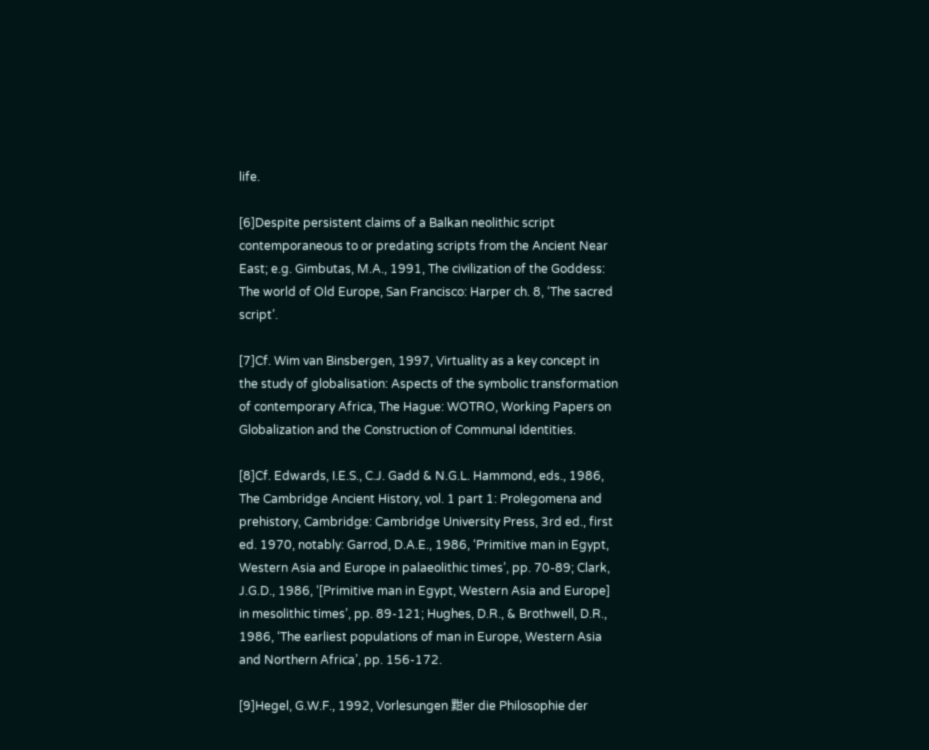life.

[6]Despite persistent claims of a Balkan neolithic script contemporaneous to or predating scripts from the Ancient Near East; e.g. Gimbutas, M.A., 1991, The civilization of the Goddess: The world of Old Europe, San Francisco: Harper ch. 8, ‘The sacred script’.

[7]Cf. Wim van Binsbergen, 1997, Virtuality as a key concept in the study of globalisation: Aspects of the symbolic transformation of contemporary Africa, The Hague: WOTRO, Working Papers on Globalization and the Construction of Communal Identities.

[8]Cf. Edwards, I.E.S., C.J. Gadd & N.G.L. Hammond, eds., 1986, The Cambridge Ancient History, vol. 1 part 1: Prolegomena and prehistory, Cambridge: Cambridge University Press, 3rd ed., first ed. 1970, notably: Garrod, D.A.E., 1986, ‘Primitive man in Egypt, Western Asia and Europe in palaeolithic times’, pp. 70-89; Clark, J.G.D., 1986, ‘[Primitive man in Egypt, Western Asia and Europe] in mesolithic times’, pp. 89-121; Hughes, D.R., & Brothwell, D.R., 1986, ‘The earliest populations of man in Europe, Western Asia and Northern Africa’, pp. 156-172.

[9]Hegel, G.W.F., 1992, Vorlesungen 黚er die Philosophie der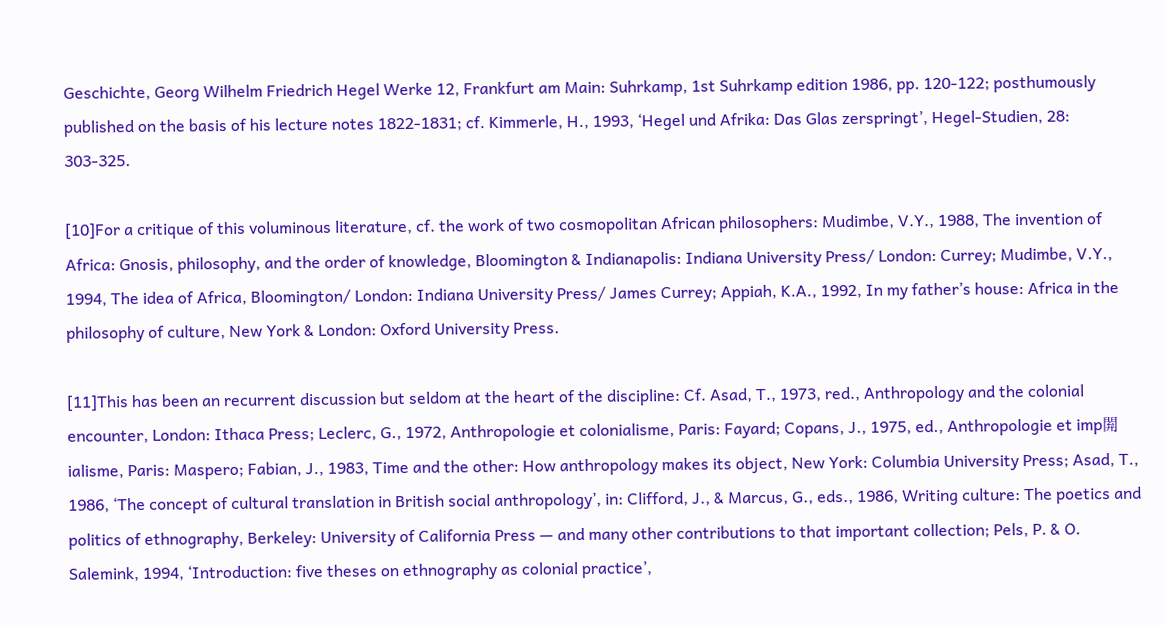Geschichte, Georg Wilhelm Friedrich Hegel Werke 12, Frankfurt am Main: Suhrkamp, 1st Suhrkamp edition 1986, pp. 120-122; posthumously published on the basis of his lecture notes 1822-1831; cf. Kimmerle, H., 1993, ‘Hegel und Afrika: Das Glas zerspringt’, Hegel-Studien, 28: 303-325.

[10]For a critique of this voluminous literature, cf. the work of two cosmopolitan African philosophers: Mudimbe, V.Y., 1988, The invention of Africa: Gnosis, philosophy, and the order of knowledge, Bloomington & Indianapolis: Indiana University Press/ London: Currey; Mudimbe, V.Y., 1994, The idea of Africa, Bloomington/ London: Indiana University Press/ James Currey; Appiah, K.A., 1992, In my father’s house: Africa in the philosophy of culture, New York & London: Oxford University Press.

[11]This has been an recurrent discussion but seldom at the heart of the discipline: Cf. Asad, T., 1973, red., Anthropology and the colonial encounter, London: Ithaca Press; Leclerc, G., 1972, Anthropologie et colonialisme, Paris: Fayard; Copans, J., 1975, ed., Anthropologie et imp閞ialisme, Paris: Maspero; Fabian, J., 1983, Time and the other: How anthropology makes its object, New York: Columbia University Press; Asad, T., 1986, ‘The concept of cultural translation in British social anthropology’, in: Clifford, J., & Marcus, G., eds., 1986, Writing culture: The poetics and politics of ethnography, Berkeley: University of California Press — and many other contributions to that important collection; Pels, P. & O. Salemink, 1994, ‘Introduction: five theses on ethnography as colonial practice’,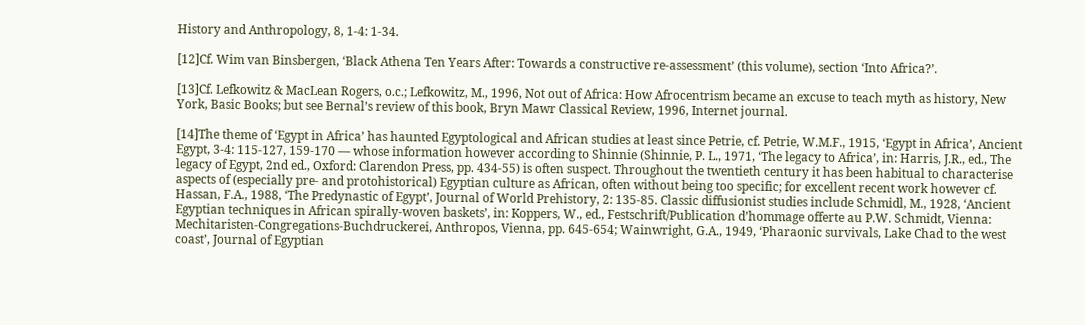History and Anthropology, 8, 1-4: 1-34.

[12]Cf. Wim van Binsbergen, ‘Black Athena Ten Years After: Towards a constructive re-assessment’ (this volume), section ‘Into Africa?’.

[13]Cf. Lefkowitz & MacLean Rogers, o.c.; Lefkowitz, M., 1996, Not out of Africa: How Afrocentrism became an excuse to teach myth as history, New York, Basic Books; but see Bernal’s review of this book, Bryn Mawr Classical Review, 1996, Internet journal.

[14]The theme of ‘Egypt in Africa’ has haunted Egyptological and African studies at least since Petrie, cf. Petrie, W.M.F., 1915, ‘Egypt in Africa’, Ancient Egypt, 3-4: 115-127, 159-170 — whose information however according to Shinnie (Shinnie, P. L., 1971, ‘The legacy to Africa’, in: Harris, J.R., ed., The legacy of Egypt, 2nd ed., Oxford: Clarendon Press, pp. 434-55) is often suspect. Throughout the twentieth century it has been habitual to characterise aspects of (especially pre- and protohistorical) Egyptian culture as African, often without being too specific; for excellent recent work however cf. Hassan, F.A., 1988, ‘The Predynastic of Egypt’, Journal of World Prehistory, 2: 135-85. Classic diffusionist studies include Schmidl, M., 1928, ‘Ancient Egyptian techniques in African spirally-woven baskets’, in: Koppers, W., ed., Festschrift/Publication d’hommage offerte au P.W. Schmidt, Vienna: Mechitaristen-Congregations-Buchdruckerei, Anthropos, Vienna, pp. 645-654; Wainwright, G.A., 1949, ‘Pharaonic survivals, Lake Chad to the west coast’, Journal of Egyptian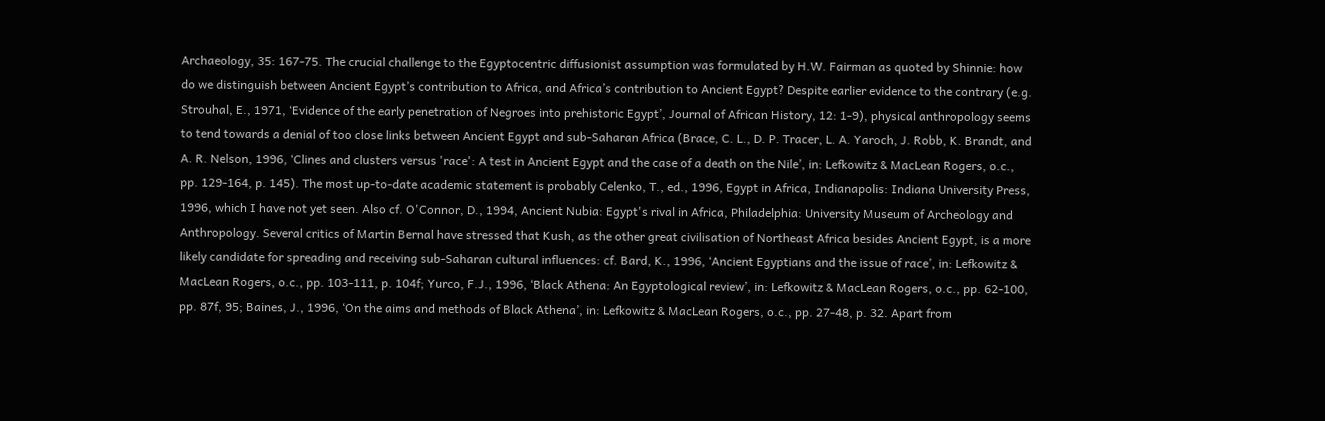Archaeology, 35: 167-75. The crucial challenge to the Egyptocentric diffusionist assumption was formulated by H.W. Fairman as quoted by Shinnie: how do we distinguish between Ancient Egypt’s contribution to Africa, and Africa’s contribution to Ancient Egypt? Despite earlier evidence to the contrary (e.g. Strouhal, E., 1971, ‘Evidence of the early penetration of Negroes into prehistoric Egypt’, Journal of African History, 12: 1-9), physical anthropology seems to tend towards a denial of too close links between Ancient Egypt and sub-Saharan Africa (Brace, C. L., D. P. Tracer, L. A. Yaroch, J. Robb, K. Brandt, and A. R. Nelson, 1996, ‘Clines and clusters versus 'race': A test in Ancient Egypt and the case of a death on the Nile’, in: Lefkowitz & MacLean Rogers, o.c., pp. 129-164, p. 145). The most up-to-date academic statement is probably Celenko, T., ed., 1996, Egypt in Africa, Indianapolis: Indiana University Press, 1996, which I have not yet seen. Also cf. O'Connor, D., 1994, Ancient Nubia: Egypt's rival in Africa, Philadelphia: University Museum of Archeology and Anthropology. Several critics of Martin Bernal have stressed that Kush, as the other great civilisation of Northeast Africa besides Ancient Egypt, is a more likely candidate for spreading and receiving sub-Saharan cultural influences: cf. Bard, K., 1996, ‘Ancient Egyptians and the issue of race’, in: Lefkowitz & MacLean Rogers, o.c., pp. 103-111, p. 104f; Yurco, F.J., 1996, ‘Black Athena: An Egyptological review’, in: Lefkowitz & MacLean Rogers, o.c., pp. 62-100, pp. 87f, 95; Baines, J., 1996, ‘On the aims and methods of Black Athena’, in: Lefkowitz & MacLean Rogers, o.c., pp. 27-48, p. 32. Apart from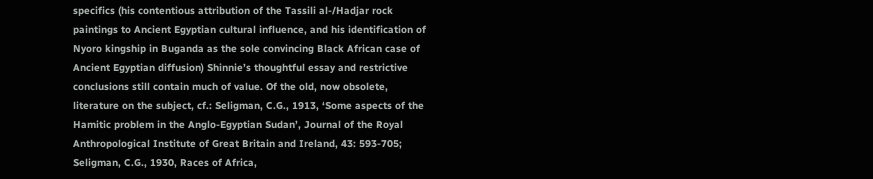specifics (his contentious attribution of the Tassili al-/Hadjar rock paintings to Ancient Egyptian cultural influence, and his identification of Nyoro kingship in Buganda as the sole convincing Black African case of Ancient Egyptian diffusion) Shinnie’s thoughtful essay and restrictive conclusions still contain much of value. Of the old, now obsolete, literature on the subject, cf.: Seligman, C.G., 1913, ‘Some aspects of the Hamitic problem in the Anglo-Egyptian Sudan’, Journal of the Royal Anthropological Institute of Great Britain and Ireland, 43: 593-705; Seligman, C.G., 1930, Races of Africa,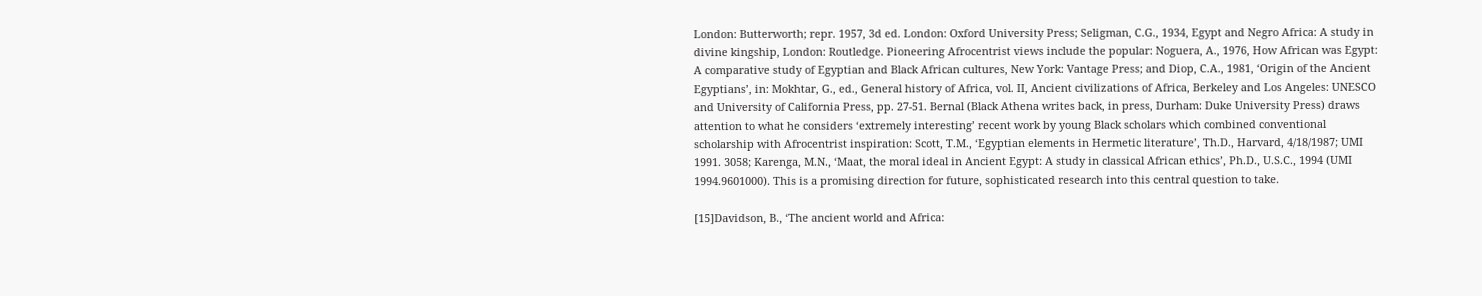London: Butterworth; repr. 1957, 3d ed. London: Oxford University Press; Seligman, C.G., 1934, Egypt and Negro Africa: A study in divine kingship, London: Routledge. Pioneering Afrocentrist views include the popular: Noguera, A., 1976, How African was Egypt: A comparative study of Egyptian and Black African cultures, New York: Vantage Press; and Diop, C.A., 1981, ‘Origin of the Ancient Egyptians’, in: Mokhtar, G., ed., General history of Africa, vol. II, Ancient civilizations of Africa, Berkeley and Los Angeles: UNESCO and University of California Press, pp. 27-51. Bernal (Black Athena writes back, in press, Durham: Duke University Press) draws attention to what he considers ‘extremely interesting’ recent work by young Black scholars which combined conventional scholarship with Afrocentrist inspiration: Scott, T.M., ‘Egyptian elements in Hermetic literature’, Th.D., Harvard, 4/18/1987; UMI 1991. 3058; Karenga, M.N., ‘Maat, the moral ideal in Ancient Egypt: A study in classical African ethics’, Ph.D., U.S.C., 1994 (UMI 1994.9601000). This is a promising direction for future, sophisticated research into this central question to take.

[15]Davidson, B., ‘The ancient world and Africa: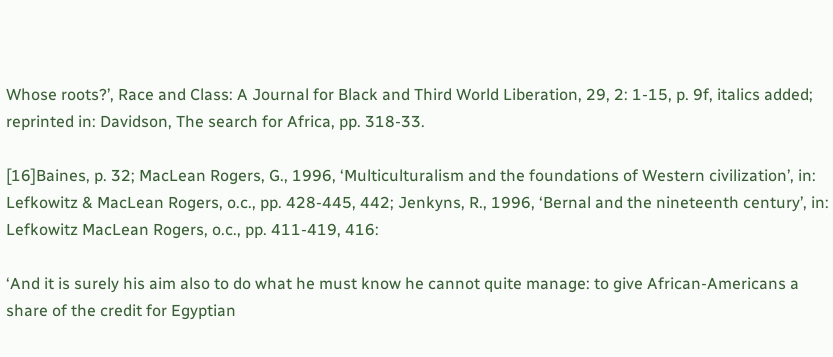Whose roots?’, Race and Class: A Journal for Black and Third World Liberation, 29, 2: 1-15, p. 9f, italics added; reprinted in: Davidson, The search for Africa, pp. 318-33.

[16]Baines, p. 32; MacLean Rogers, G., 1996, ‘Multiculturalism and the foundations of Western civilization’, in: Lefkowitz & MacLean Rogers, o.c., pp. 428-445, 442; Jenkyns, R., 1996, ‘Bernal and the nineteenth century’, in: Lefkowitz MacLean Rogers, o.c., pp. 411-419, 416:

‘And it is surely his aim also to do what he must know he cannot quite manage: to give African-Americans a share of the credit for Egyptian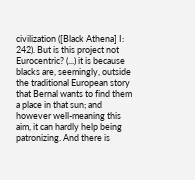civilization ([Black Athena] I: 242). But is this project not Eurocentric? (...) it is because blacks are, seemingly, outside the traditional European story that Bernal wants to find them a place in that sun; and however well-meaning this aim, it can hardly help being patronizing. And there is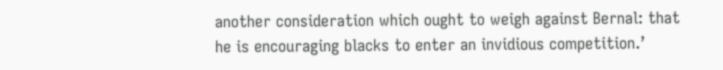another consideration which ought to weigh against Bernal: that he is encouraging blacks to enter an invidious competition.’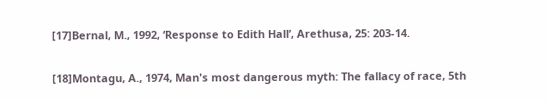[17]Bernal, M., 1992, ‘Response to Edith Hall’, Arethusa, 25: 203-14.

[18]Montagu, A., 1974, Man's most dangerous myth: The fallacy of race, 5th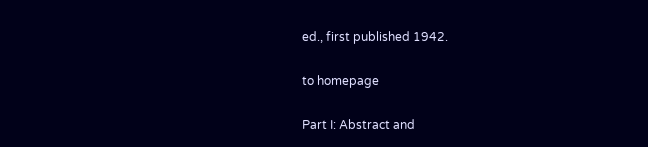ed., first published 1942.

to homepage

Part I: Abstract and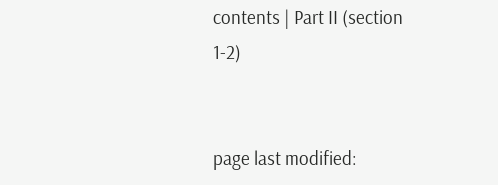contents | Part II (section 1-2)


page last modified: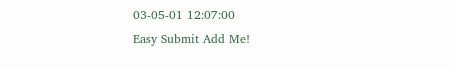03-05-01 12:07:00
Easy Submit Add Me!